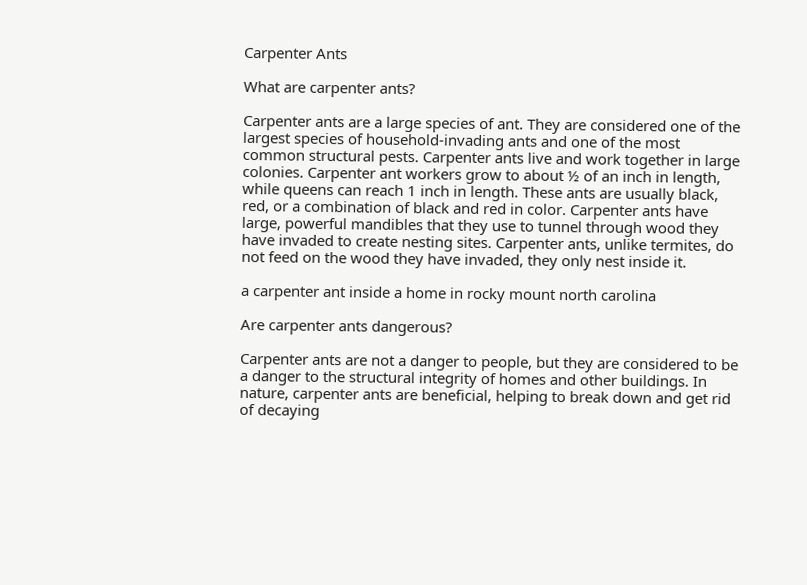Carpenter Ants

What are carpenter ants?

Carpenter ants are a large species of ant. They are considered one of the largest species of household-invading ants and one of the most common structural pests. Carpenter ants live and work together in large colonies. Carpenter ant workers grow to about ½ of an inch in length, while queens can reach 1 inch in length. These ants are usually black, red, or a combination of black and red in color. Carpenter ants have large, powerful mandibles that they use to tunnel through wood they have invaded to create nesting sites. Carpenter ants, unlike termites, do not feed on the wood they have invaded, they only nest inside it.

a carpenter ant inside a home in rocky mount north carolina

Are carpenter ants dangerous?

Carpenter ants are not a danger to people, but they are considered to be a danger to the structural integrity of homes and other buildings. In nature, carpenter ants are beneficial, helping to break down and get rid of decaying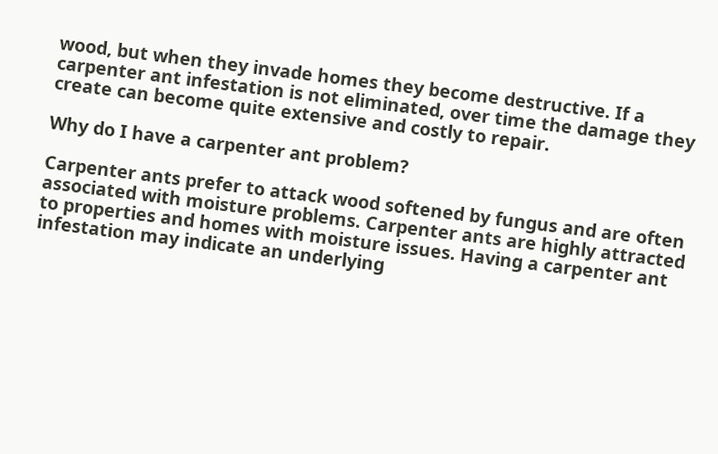wood, but when they invade homes they become destructive. If a carpenter ant infestation is not eliminated, over time the damage they create can become quite extensive and costly to repair.

Why do I have a carpenter ant problem?

Carpenter ants prefer to attack wood softened by fungus and are often associated with moisture problems. Carpenter ants are highly attracted to properties and homes with moisture issues. Having a carpenter ant infestation may indicate an underlying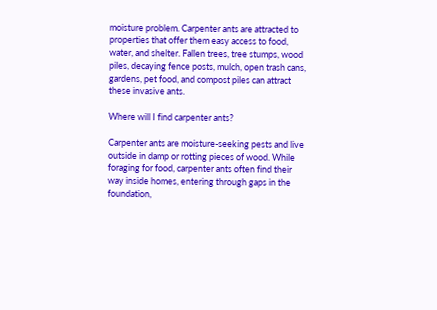moisture problem. Carpenter ants are attracted to properties that offer them easy access to food, water, and shelter. Fallen trees, tree stumps, wood piles, decaying fence posts, mulch, open trash cans, gardens, pet food, and compost piles can attract these invasive ants.

Where will I find carpenter ants?

Carpenter ants are moisture-seeking pests and live outside in damp or rotting pieces of wood. While foraging for food, carpenter ants often find their way inside homes, entering through gaps in the foundation,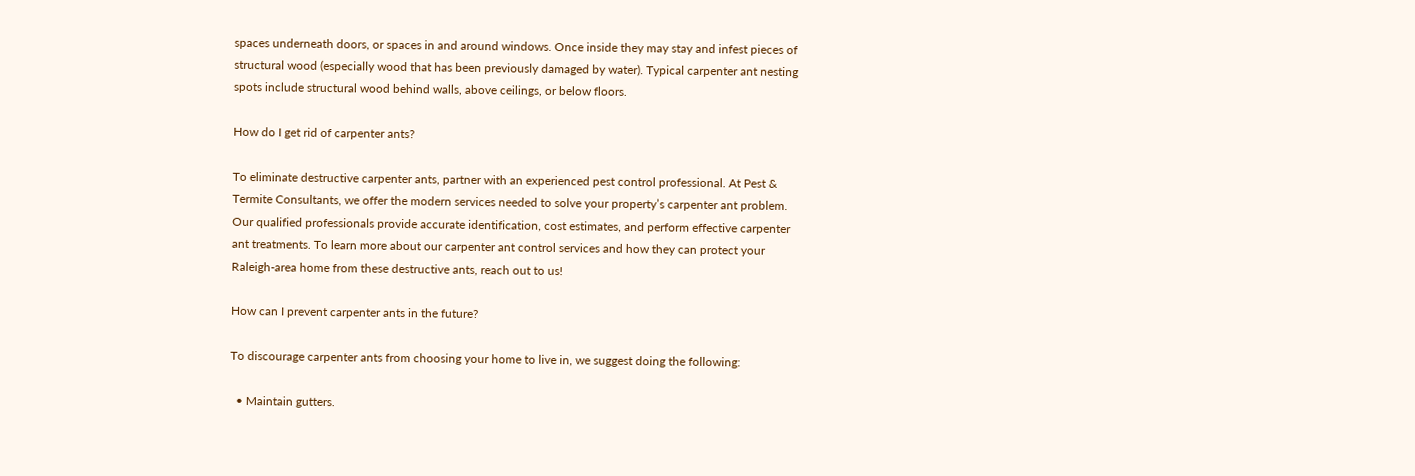spaces underneath doors, or spaces in and around windows. Once inside they may stay and infest pieces of structural wood (especially wood that has been previously damaged by water). Typical carpenter ant nesting spots include structural wood behind walls, above ceilings, or below floors.

How do I get rid of carpenter ants?

To eliminate destructive carpenter ants, partner with an experienced pest control professional. At Pest & Termite Consultants, we offer the modern services needed to solve your property’s carpenter ant problem. Our qualified professionals provide accurate identification, cost estimates, and perform effective carpenter ant treatments. To learn more about our carpenter ant control services and how they can protect your Raleigh-area home from these destructive ants, reach out to us!

How can I prevent carpenter ants in the future?

To discourage carpenter ants from choosing your home to live in, we suggest doing the following:

  • Maintain gutters.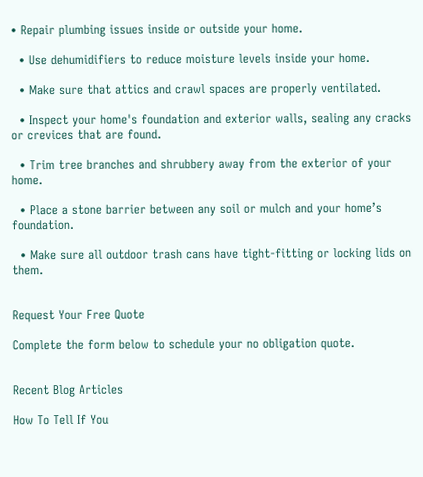• Repair plumbing issues inside or outside your home.

  • Use dehumidifiers to reduce moisture levels inside your home.

  • Make sure that attics and crawl spaces are properly ventilated.

  • Inspect your home's foundation and exterior walls, sealing any cracks or crevices that are found.

  • Trim tree branches and shrubbery away from the exterior of your home.

  • Place a stone barrier between any soil or mulch and your home’s foundation.

  • Make sure all outdoor trash cans have tight-fitting or locking lids on them.


Request Your Free Quote

Complete the form below to schedule your no obligation quote.


Recent Blog Articles

How To Tell If You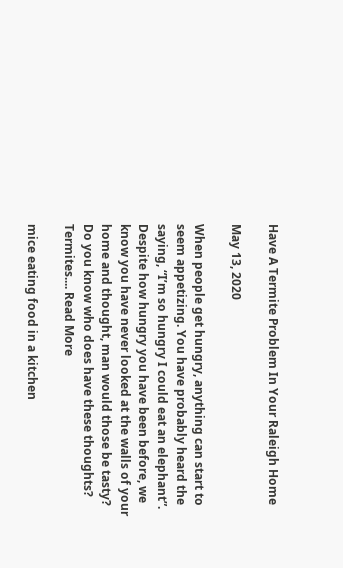Have A Termite Problem In Your Raleigh Home

May 13, 2020

When people get hungry, anything can start to seem appetizing. You have probably heard the saying, “I’m so hungry I could eat an elephant”. Despite how hungry you have been before, we know you have never looked at the walls of your home and thought, man would those be tasty? Do you know who does have these thoughts? Termites.... Read More

mice eating food in a kitchen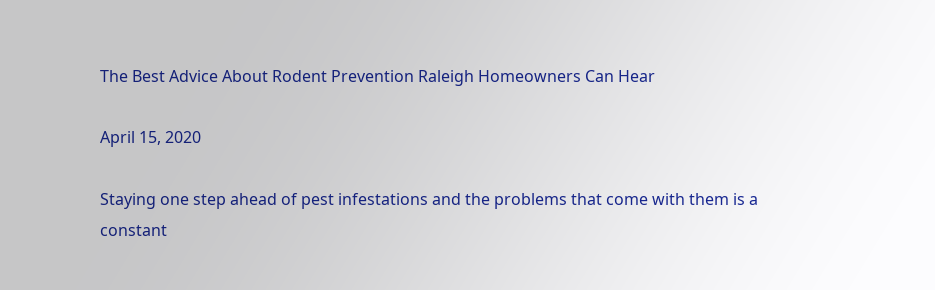The Best Advice About Rodent Prevention Raleigh Homeowners Can Hear

April 15, 2020

Staying one step ahead of pest infestations and the problems that come with them is a constant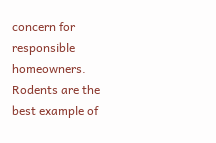concern for responsible homeowners. Rodents are the best example of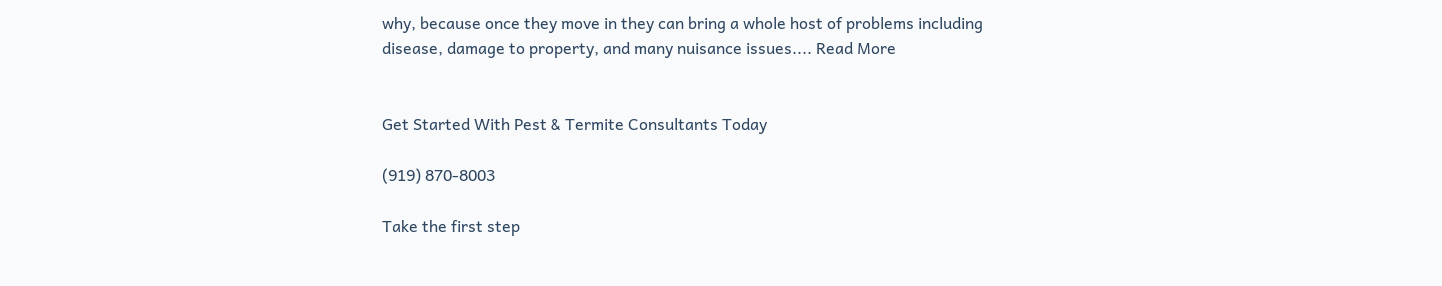why, because once they move in they can bring a whole host of problems including disease, damage to property, and many nuisance issues.... Read More


Get Started With Pest & Termite Consultants Today

(919) 870-8003

Take the first step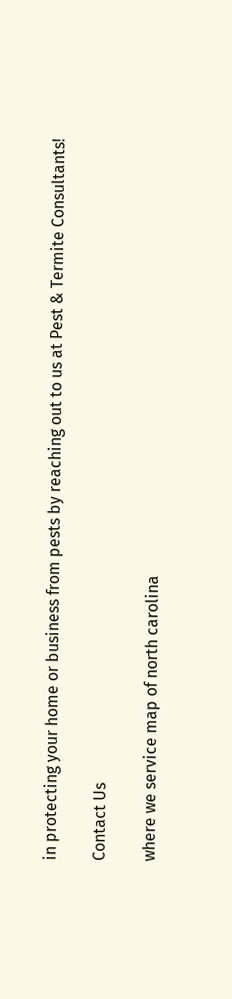in protecting your home or business from pests by reaching out to us at Pest & Termite Consultants!

Contact Us

where we service map of north carolina